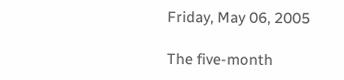Friday, May 06, 2005

The five-month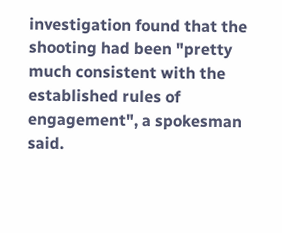investigation found that the shooting had been "pretty much consistent with the established rules of engagement", a spokesman said.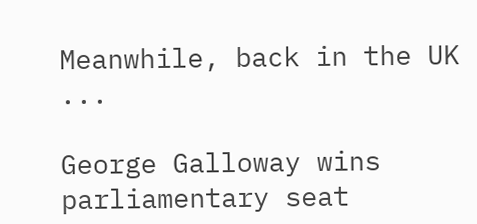Meanwhile, back in the UK ...

George Galloway wins parliamentary seat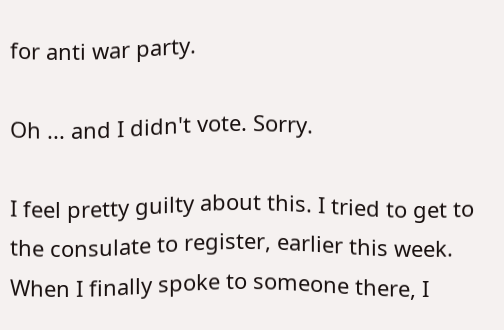for anti war party.

Oh ... and I didn't vote. Sorry.

I feel pretty guilty about this. I tried to get to the consulate to register, earlier this week. When I finally spoke to someone there, I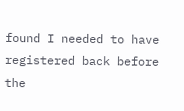found I needed to have registered back before the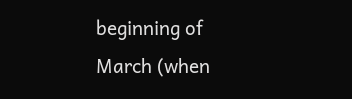beginning of March (when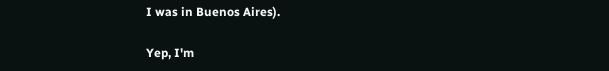I was in Buenos Aires).

Yep, I'm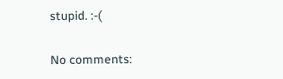stupid. :-(

No comments: